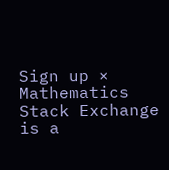Sign up ×
Mathematics Stack Exchange is a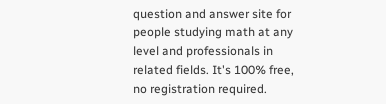question and answer site for people studying math at any level and professionals in related fields. It's 100% free, no registration required.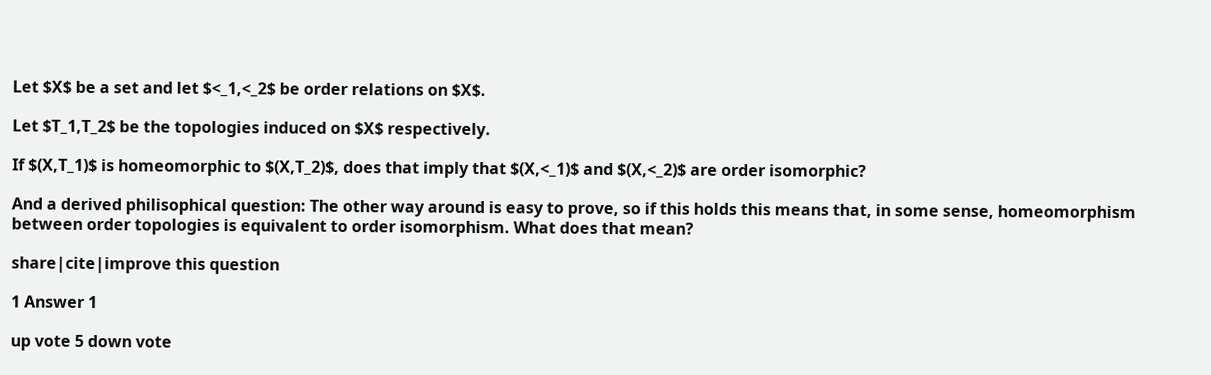Let $X$ be a set and let $<_1,<_2$ be order relations on $X$.

Let $T_1,T_2$ be the topologies induced on $X$ respectively.

If $(X,T_1)$ is homeomorphic to $(X,T_2)$, does that imply that $(X,<_1)$ and $(X,<_2)$ are order isomorphic?

And a derived philisophical question: The other way around is easy to prove, so if this holds this means that, in some sense, homeomorphism between order topologies is equivalent to order isomorphism. What does that mean?

share|cite|improve this question

1 Answer 1

up vote 5 down vote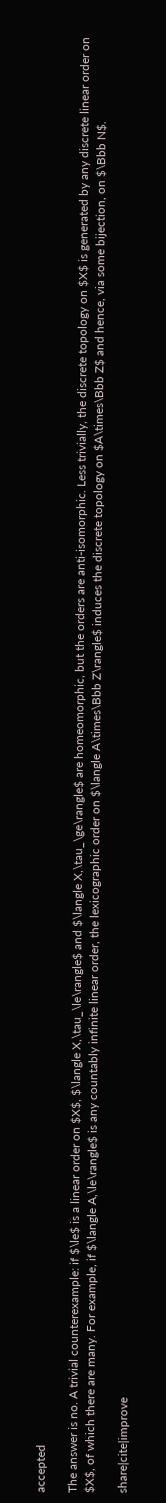accepted

The answer is no. A trivial counterexample: if $\le$ is a linear order on $X$, $\langle X,\tau_\le\rangle$ and $\langle X,\tau_\ge\rangle$ are homeomorphic, but the orders are anti-isomorphic. Less trivially, the discrete topology on $X$ is generated by any discrete linear order on $X$, of which there are many. For example, if $\langle A,\le\rangle$ is any countably infinite linear order, the lexicographic order on $\langle A\times\Bbb Z\rangle$ induces the discrete topology on $A\times\Bbb Z$ and hence, via some bijection, on $\Bbb N$.

share|cite|improve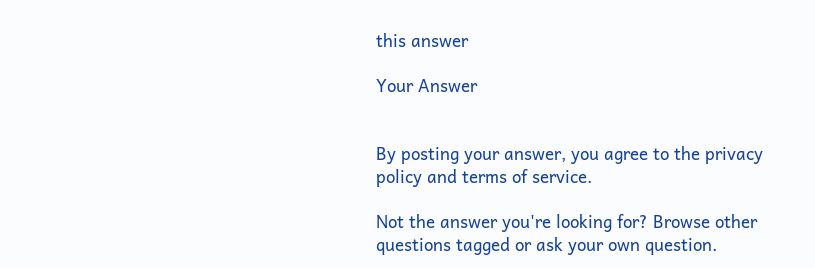this answer

Your Answer


By posting your answer, you agree to the privacy policy and terms of service.

Not the answer you're looking for? Browse other questions tagged or ask your own question.